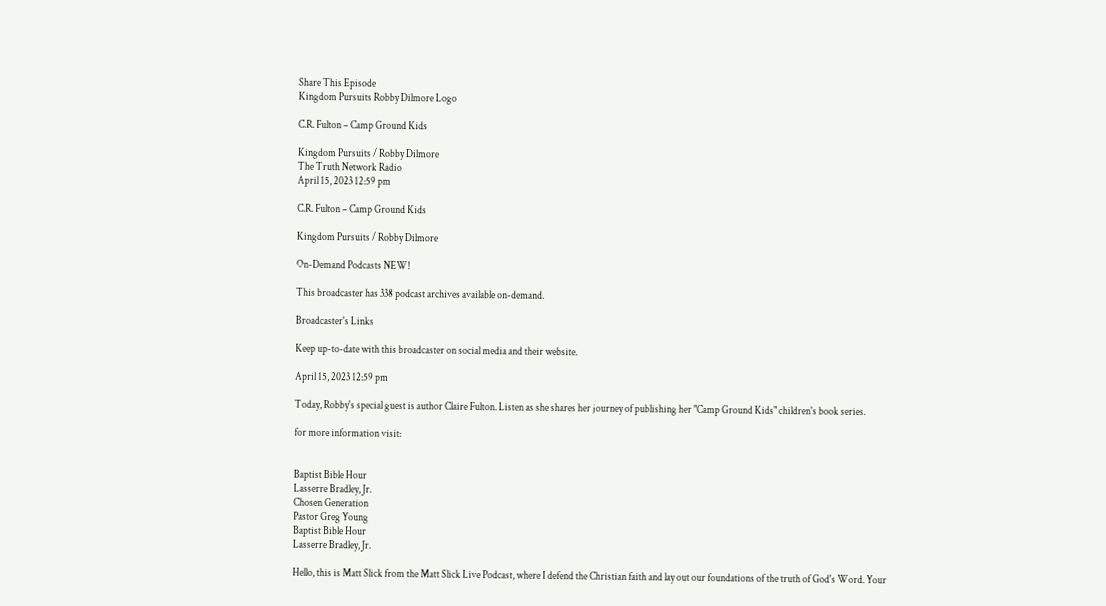Share This Episode
Kingdom Pursuits Robby Dilmore Logo

C.R. Fulton – Camp Ground Kids

Kingdom Pursuits / Robby Dilmore
The Truth Network Radio
April 15, 2023 12:59 pm

C.R. Fulton – Camp Ground Kids

Kingdom Pursuits / Robby Dilmore

On-Demand Podcasts NEW!

This broadcaster has 338 podcast archives available on-demand.

Broadcaster's Links

Keep up-to-date with this broadcaster on social media and their website.

April 15, 2023 12:59 pm

Today, Robby's special guest is author Claire Fulton. Listen as she shares her journey of publishing her "Camp Ground Kids" children's book series.

for more information visit:


Baptist Bible Hour
Lasserre Bradley, Jr.
Chosen Generation
Pastor Greg Young
Baptist Bible Hour
Lasserre Bradley, Jr.

Hello, this is Matt Slick from the Matt Slick Live Podcast, where I defend the Christian faith and lay out our foundations of the truth of God's Word. Your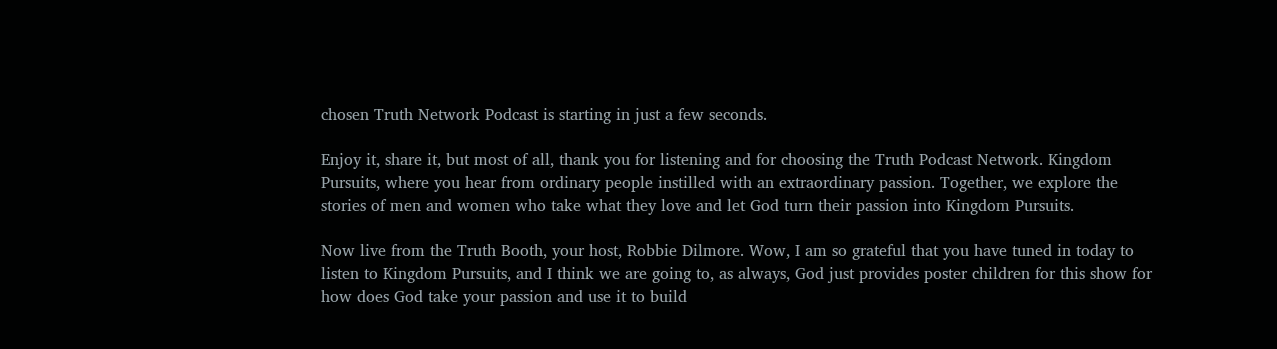chosen Truth Network Podcast is starting in just a few seconds.

Enjoy it, share it, but most of all, thank you for listening and for choosing the Truth Podcast Network. Kingdom Pursuits, where you hear from ordinary people instilled with an extraordinary passion. Together, we explore the stories of men and women who take what they love and let God turn their passion into Kingdom Pursuits.

Now live from the Truth Booth, your host, Robbie Dilmore. Wow, I am so grateful that you have tuned in today to listen to Kingdom Pursuits, and I think we are going to, as always, God just provides poster children for this show for how does God take your passion and use it to build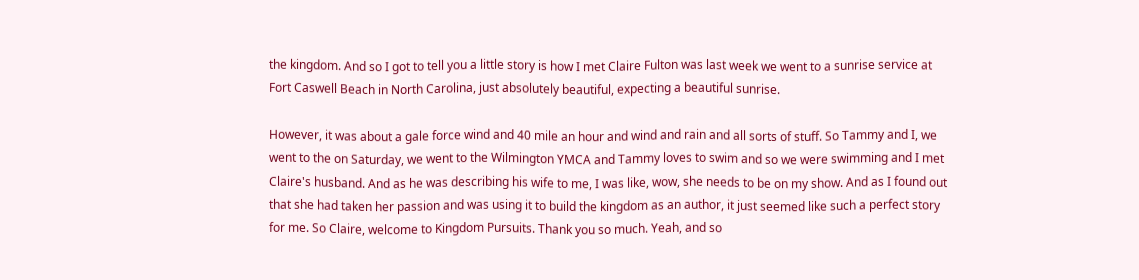the kingdom. And so I got to tell you a little story is how I met Claire Fulton was last week we went to a sunrise service at Fort Caswell Beach in North Carolina, just absolutely beautiful, expecting a beautiful sunrise.

However, it was about a gale force wind and 40 mile an hour and wind and rain and all sorts of stuff. So Tammy and I, we went to the on Saturday, we went to the Wilmington YMCA and Tammy loves to swim and so we were swimming and I met Claire's husband. And as he was describing his wife to me, I was like, wow, she needs to be on my show. And as I found out that she had taken her passion and was using it to build the kingdom as an author, it just seemed like such a perfect story for me. So Claire, welcome to Kingdom Pursuits. Thank you so much. Yeah, and so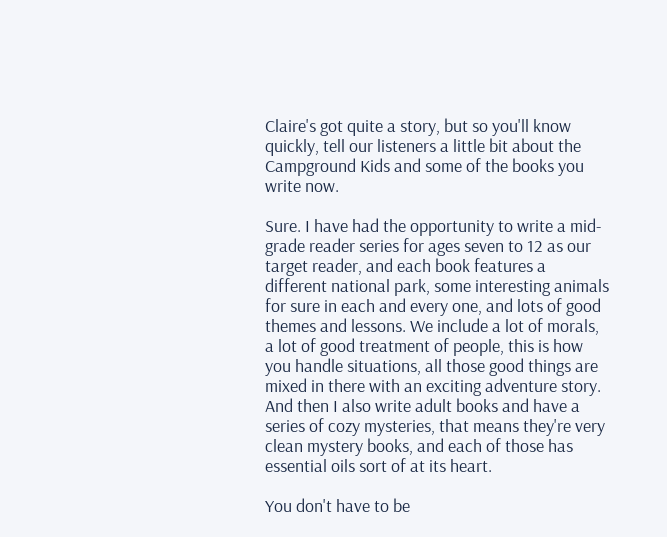Claire's got quite a story, but so you'll know quickly, tell our listeners a little bit about the Campground Kids and some of the books you write now.

Sure. I have had the opportunity to write a mid-grade reader series for ages seven to 12 as our target reader, and each book features a different national park, some interesting animals for sure in each and every one, and lots of good themes and lessons. We include a lot of morals, a lot of good treatment of people, this is how you handle situations, all those good things are mixed in there with an exciting adventure story. And then I also write adult books and have a series of cozy mysteries, that means they're very clean mystery books, and each of those has essential oils sort of at its heart.

You don't have to be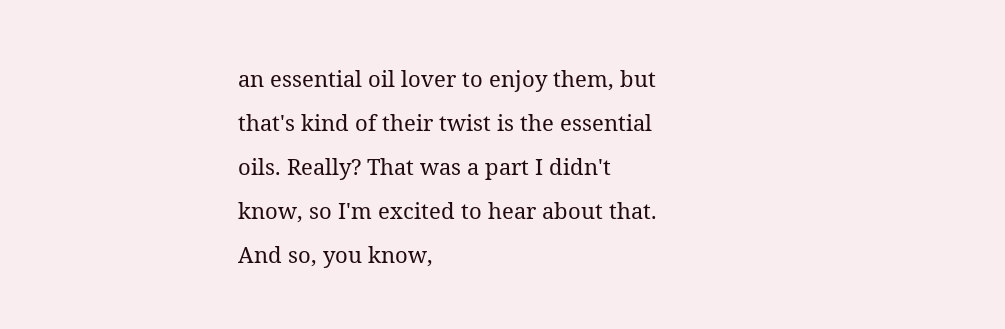an essential oil lover to enjoy them, but that's kind of their twist is the essential oils. Really? That was a part I didn't know, so I'm excited to hear about that. And so, you know,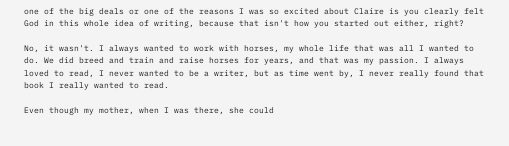one of the big deals or one of the reasons I was so excited about Claire is you clearly felt God in this whole idea of writing, because that isn't how you started out either, right?

No, it wasn't. I always wanted to work with horses, my whole life that was all I wanted to do. We did breed and train and raise horses for years, and that was my passion. I always loved to read, I never wanted to be a writer, but as time went by, I never really found that book I really wanted to read.

Even though my mother, when I was there, she could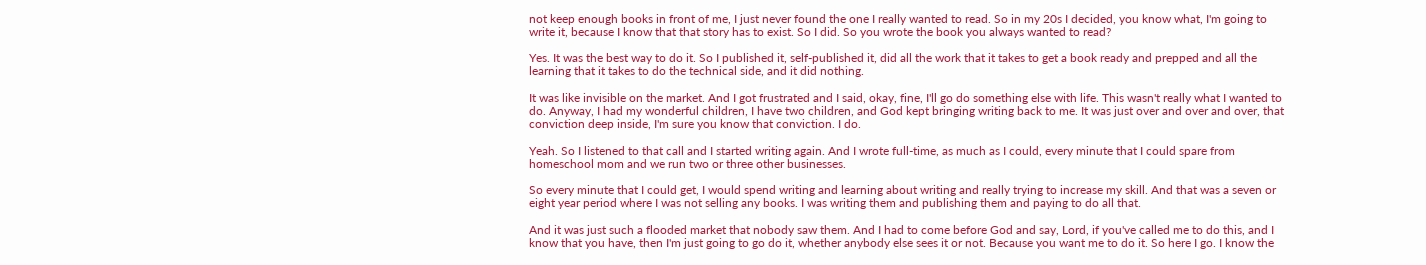not keep enough books in front of me, I just never found the one I really wanted to read. So in my 20s I decided, you know what, I'm going to write it, because I know that that story has to exist. So I did. So you wrote the book you always wanted to read?

Yes. It was the best way to do it. So I published it, self-published it, did all the work that it takes to get a book ready and prepped and all the learning that it takes to do the technical side, and it did nothing.

It was like invisible on the market. And I got frustrated and I said, okay, fine, I'll go do something else with life. This wasn't really what I wanted to do. Anyway, I had my wonderful children, I have two children, and God kept bringing writing back to me. It was just over and over and over, that conviction deep inside, I'm sure you know that conviction. I do.

Yeah. So I listened to that call and I started writing again. And I wrote full-time, as much as I could, every minute that I could spare from homeschool mom and we run two or three other businesses.

So every minute that I could get, I would spend writing and learning about writing and really trying to increase my skill. And that was a seven or eight year period where I was not selling any books. I was writing them and publishing them and paying to do all that.

And it was just such a flooded market that nobody saw them. And I had to come before God and say, Lord, if you've called me to do this, and I know that you have, then I'm just going to go do it, whether anybody else sees it or not. Because you want me to do it. So here I go. I know the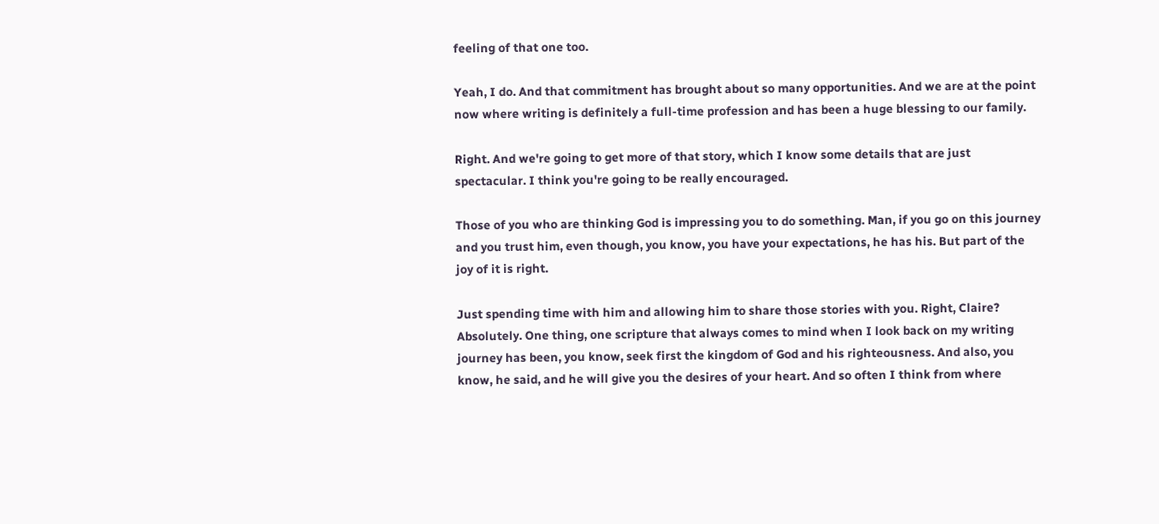feeling of that one too.

Yeah, I do. And that commitment has brought about so many opportunities. And we are at the point now where writing is definitely a full-time profession and has been a huge blessing to our family.

Right. And we're going to get more of that story, which I know some details that are just spectacular. I think you're going to be really encouraged.

Those of you who are thinking God is impressing you to do something. Man, if you go on this journey and you trust him, even though, you know, you have your expectations, he has his. But part of the joy of it is right.

Just spending time with him and allowing him to share those stories with you. Right, Claire? Absolutely. One thing, one scripture that always comes to mind when I look back on my writing journey has been, you know, seek first the kingdom of God and his righteousness. And also, you know, he said, and he will give you the desires of your heart. And so often I think from where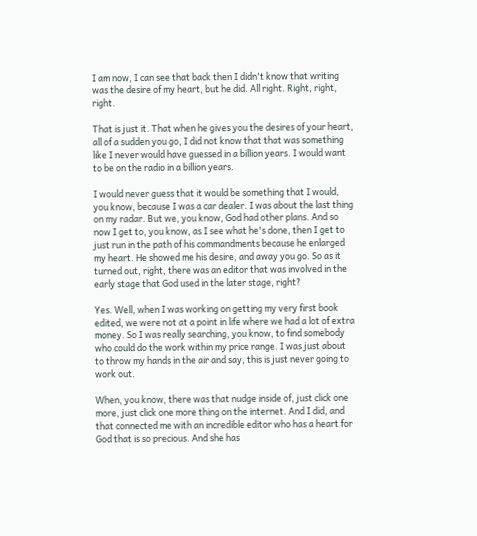I am now, I can see that back then I didn't know that writing was the desire of my heart, but he did. All right. Right, right, right.

That is just it. That when he gives you the desires of your heart, all of a sudden you go, I did not know that that was something like I never would have guessed in a billion years. I would want to be on the radio in a billion years.

I would never guess that it would be something that I would, you know, because I was a car dealer. I was about the last thing on my radar. But we, you know, God had other plans. And so now I get to, you know, as I see what he's done, then I get to just run in the path of his commandments because he enlarged my heart. He showed me his desire, and away you go. So as it turned out, right, there was an editor that was involved in the early stage that God used in the later stage, right?

Yes. Well, when I was working on getting my very first book edited, we were not at a point in life where we had a lot of extra money. So I was really searching, you know, to find somebody who could do the work within my price range. I was just about to throw my hands in the air and say, this is just never going to work out.

When, you know, there was that nudge inside of, just click one more, just click one more thing on the internet. And I did, and that connected me with an incredible editor who has a heart for God that is so precious. And she has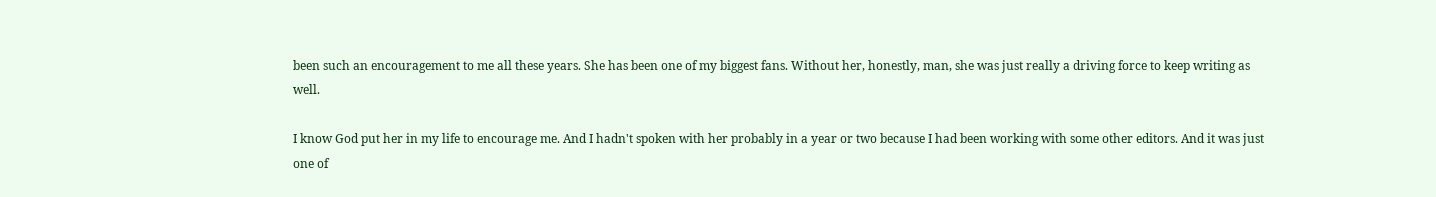been such an encouragement to me all these years. She has been one of my biggest fans. Without her, honestly, man, she was just really a driving force to keep writing as well.

I know God put her in my life to encourage me. And I hadn't spoken with her probably in a year or two because I had been working with some other editors. And it was just one of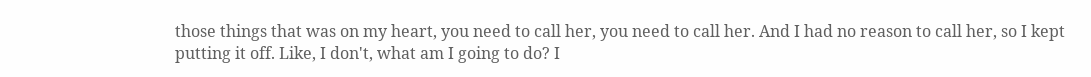those things that was on my heart, you need to call her, you need to call her. And I had no reason to call her, so I kept putting it off. Like, I don't, what am I going to do? I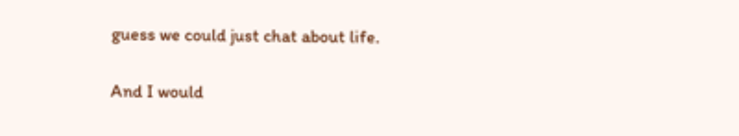guess we could just chat about life.

And I would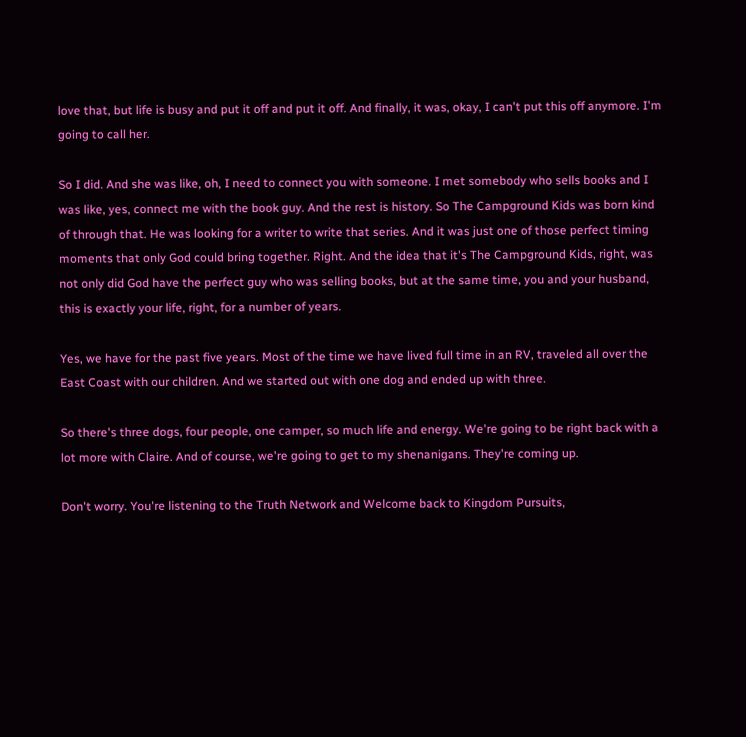love that, but life is busy and put it off and put it off. And finally, it was, okay, I can't put this off anymore. I'm going to call her.

So I did. And she was like, oh, I need to connect you with someone. I met somebody who sells books and I was like, yes, connect me with the book guy. And the rest is history. So The Campground Kids was born kind of through that. He was looking for a writer to write that series. And it was just one of those perfect timing moments that only God could bring together. Right. And the idea that it's The Campground Kids, right, was not only did God have the perfect guy who was selling books, but at the same time, you and your husband, this is exactly your life, right, for a number of years.

Yes, we have for the past five years. Most of the time we have lived full time in an RV, traveled all over the East Coast with our children. And we started out with one dog and ended up with three.

So there's three dogs, four people, one camper, so much life and energy. We're going to be right back with a lot more with Claire. And of course, we're going to get to my shenanigans. They're coming up.

Don't worry. You're listening to the Truth Network and Welcome back to Kingdom Pursuits,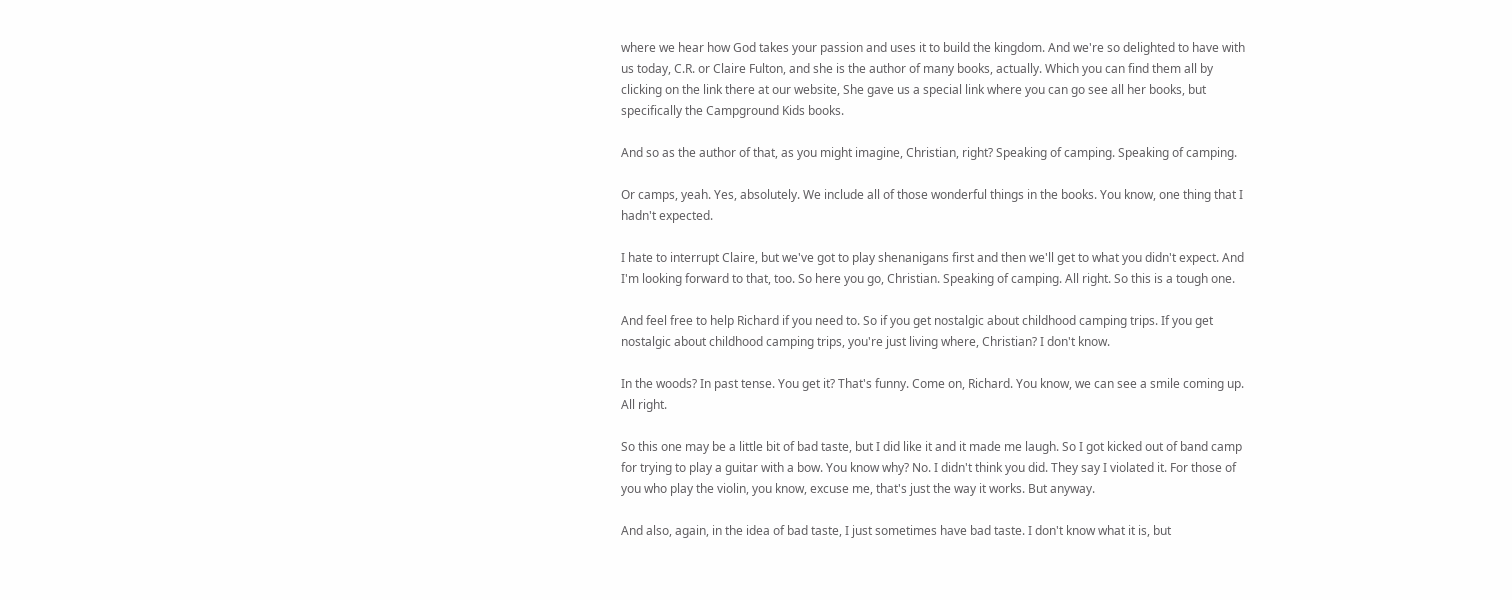where we hear how God takes your passion and uses it to build the kingdom. And we're so delighted to have with us today, C.R. or Claire Fulton, and she is the author of many books, actually. Which you can find them all by clicking on the link there at our website, She gave us a special link where you can go see all her books, but specifically the Campground Kids books.

And so as the author of that, as you might imagine, Christian, right? Speaking of camping. Speaking of camping.

Or camps, yeah. Yes, absolutely. We include all of those wonderful things in the books. You know, one thing that I hadn't expected.

I hate to interrupt Claire, but we've got to play shenanigans first and then we'll get to what you didn't expect. And I'm looking forward to that, too. So here you go, Christian. Speaking of camping. All right. So this is a tough one.

And feel free to help Richard if you need to. So if you get nostalgic about childhood camping trips. If you get nostalgic about childhood camping trips, you're just living where, Christian? I don't know.

In the woods? In past tense. You get it? That's funny. Come on, Richard. You know, we can see a smile coming up. All right.

So this one may be a little bit of bad taste, but I did like it and it made me laugh. So I got kicked out of band camp for trying to play a guitar with a bow. You know why? No. I didn't think you did. They say I violated it. For those of you who play the violin, you know, excuse me, that's just the way it works. But anyway.

And also, again, in the idea of bad taste, I just sometimes have bad taste. I don't know what it is, but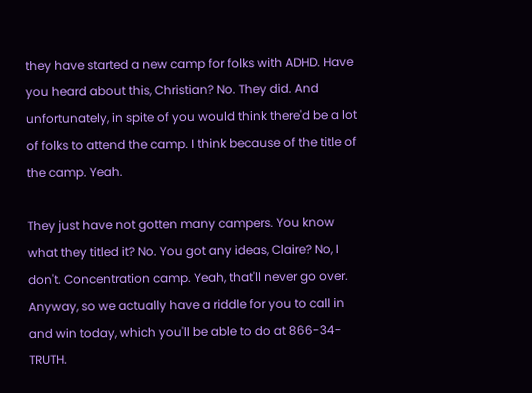they have started a new camp for folks with ADHD. Have you heard about this, Christian? No. They did. And unfortunately, in spite of you would think there'd be a lot of folks to attend the camp. I think because of the title of the camp. Yeah.

They just have not gotten many campers. You know what they titled it? No. You got any ideas, Claire? No, I don't. Concentration camp. Yeah, that'll never go over. Anyway, so we actually have a riddle for you to call in and win today, which you'll be able to do at 866-34-TRUTH.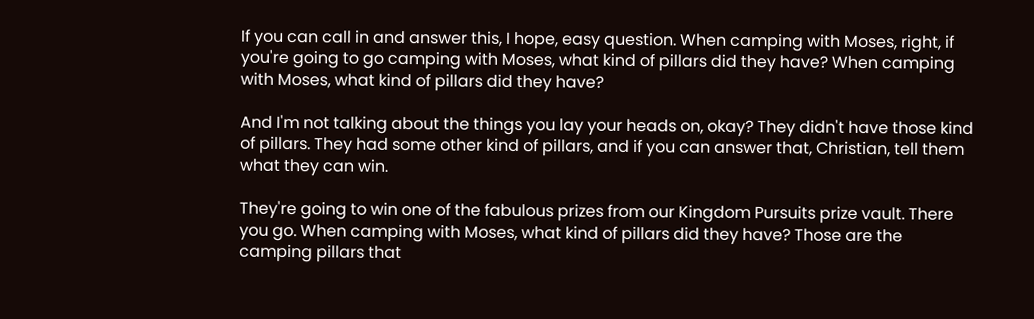If you can call in and answer this, I hope, easy question. When camping with Moses, right, if you're going to go camping with Moses, what kind of pillars did they have? When camping with Moses, what kind of pillars did they have?

And I'm not talking about the things you lay your heads on, okay? They didn't have those kind of pillars. They had some other kind of pillars, and if you can answer that, Christian, tell them what they can win.

They're going to win one of the fabulous prizes from our Kingdom Pursuits prize vault. There you go. When camping with Moses, what kind of pillars did they have? Those are the camping pillars that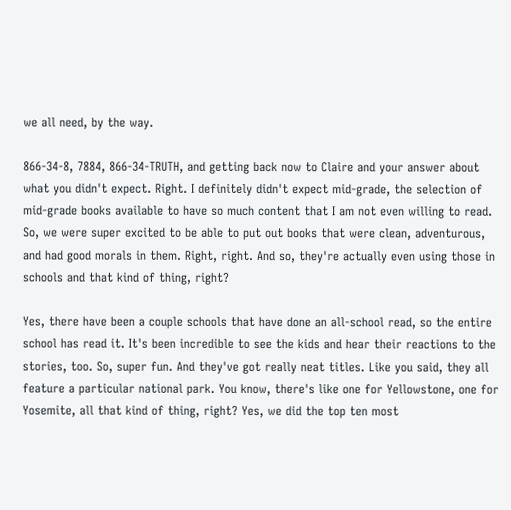we all need, by the way.

866-34-8, 7884, 866-34-TRUTH, and getting back now to Claire and your answer about what you didn't expect. Right. I definitely didn't expect mid-grade, the selection of mid-grade books available to have so much content that I am not even willing to read. So, we were super excited to be able to put out books that were clean, adventurous, and had good morals in them. Right, right. And so, they're actually even using those in schools and that kind of thing, right?

Yes, there have been a couple schools that have done an all-school read, so the entire school has read it. It's been incredible to see the kids and hear their reactions to the stories, too. So, super fun. And they've got really neat titles. Like you said, they all feature a particular national park. You know, there's like one for Yellowstone, one for Yosemite, all that kind of thing, right? Yes, we did the top ten most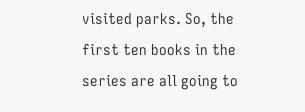visited parks. So, the first ten books in the series are all going to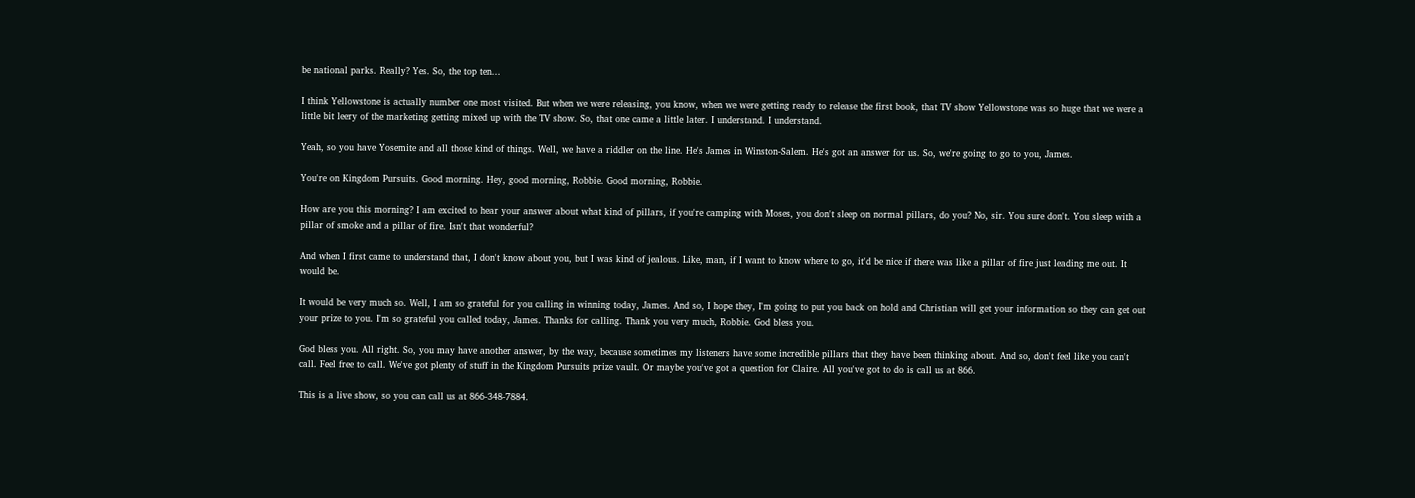be national parks. Really? Yes. So, the top ten...

I think Yellowstone is actually number one most visited. But when we were releasing, you know, when we were getting ready to release the first book, that TV show Yellowstone was so huge that we were a little bit leery of the marketing getting mixed up with the TV show. So, that one came a little later. I understand. I understand.

Yeah, so you have Yosemite and all those kind of things. Well, we have a riddler on the line. He's James in Winston-Salem. He's got an answer for us. So, we're going to go to you, James.

You're on Kingdom Pursuits. Good morning. Hey, good morning, Robbie. Good morning, Robbie.

How are you this morning? I am excited to hear your answer about what kind of pillars, if you're camping with Moses, you don't sleep on normal pillars, do you? No, sir. You sure don't. You sleep with a pillar of smoke and a pillar of fire. Isn't that wonderful?

And when I first came to understand that, I don't know about you, but I was kind of jealous. Like, man, if I want to know where to go, it'd be nice if there was like a pillar of fire just leading me out. It would be.

It would be very much so. Well, I am so grateful for you calling in winning today, James. And so, I hope they, I'm going to put you back on hold and Christian will get your information so they can get out your prize to you. I'm so grateful you called today, James. Thanks for calling. Thank you very much, Robbie. God bless you.

God bless you. All right. So, you may have another answer, by the way, because sometimes my listeners have some incredible pillars that they have been thinking about. And so, don't feel like you can't call. Feel free to call. We've got plenty of stuff in the Kingdom Pursuits prize vault. Or maybe you've got a question for Claire. All you've got to do is call us at 866.

This is a live show, so you can call us at 866-348-7884.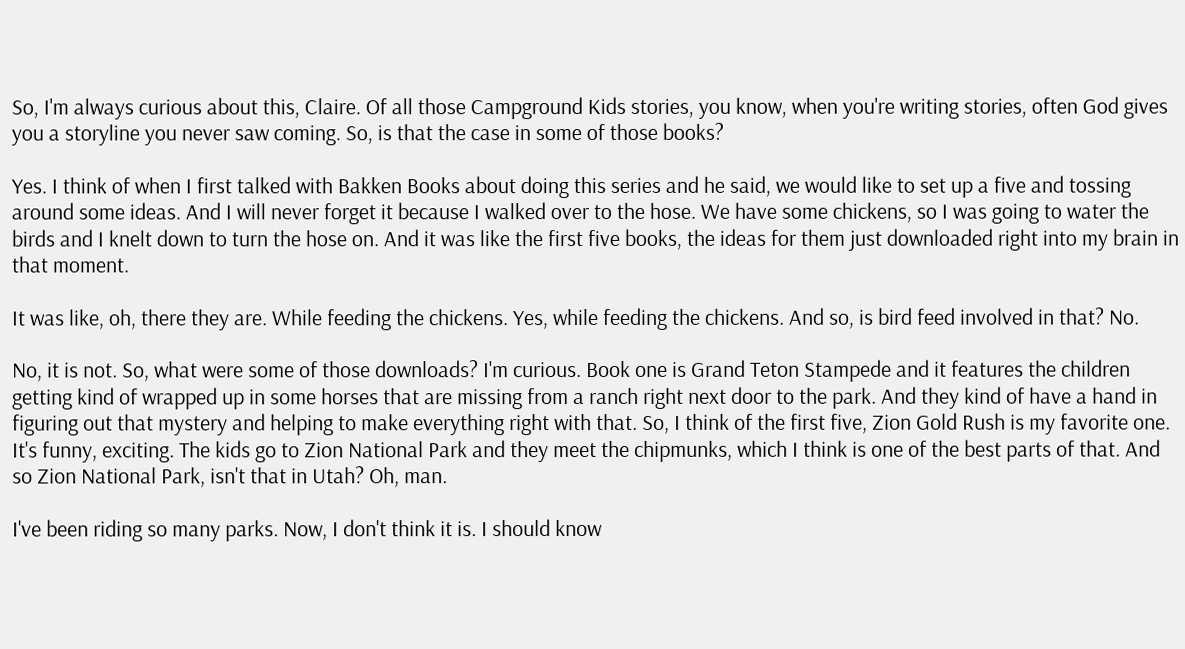So, I'm always curious about this, Claire. Of all those Campground Kids stories, you know, when you're writing stories, often God gives you a storyline you never saw coming. So, is that the case in some of those books?

Yes. I think of when I first talked with Bakken Books about doing this series and he said, we would like to set up a five and tossing around some ideas. And I will never forget it because I walked over to the hose. We have some chickens, so I was going to water the birds and I knelt down to turn the hose on. And it was like the first five books, the ideas for them just downloaded right into my brain in that moment.

It was like, oh, there they are. While feeding the chickens. Yes, while feeding the chickens. And so, is bird feed involved in that? No.

No, it is not. So, what were some of those downloads? I'm curious. Book one is Grand Teton Stampede and it features the children getting kind of wrapped up in some horses that are missing from a ranch right next door to the park. And they kind of have a hand in figuring out that mystery and helping to make everything right with that. So, I think of the first five, Zion Gold Rush is my favorite one. It's funny, exciting. The kids go to Zion National Park and they meet the chipmunks, which I think is one of the best parts of that. And so Zion National Park, isn't that in Utah? Oh, man.

I've been riding so many parks. Now, I don't think it is. I should know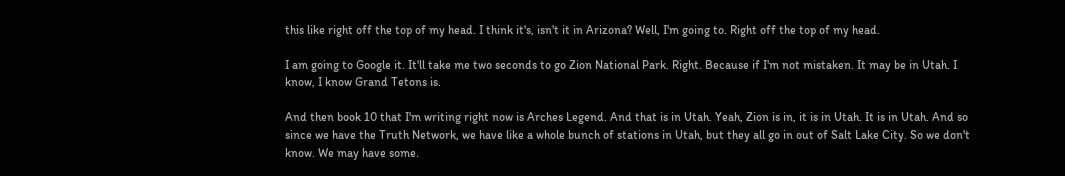this like right off the top of my head. I think it's, isn't it in Arizona? Well, I'm going to. Right off the top of my head.

I am going to Google it. It'll take me two seconds to go Zion National Park. Right. Because if I'm not mistaken. It may be in Utah. I know, I know Grand Tetons is.

And then book 10 that I'm writing right now is Arches Legend. And that is in Utah. Yeah, Zion is in, it is in Utah. It is in Utah. And so since we have the Truth Network, we have like a whole bunch of stations in Utah, but they all go in out of Salt Lake City. So we don't know. We may have some.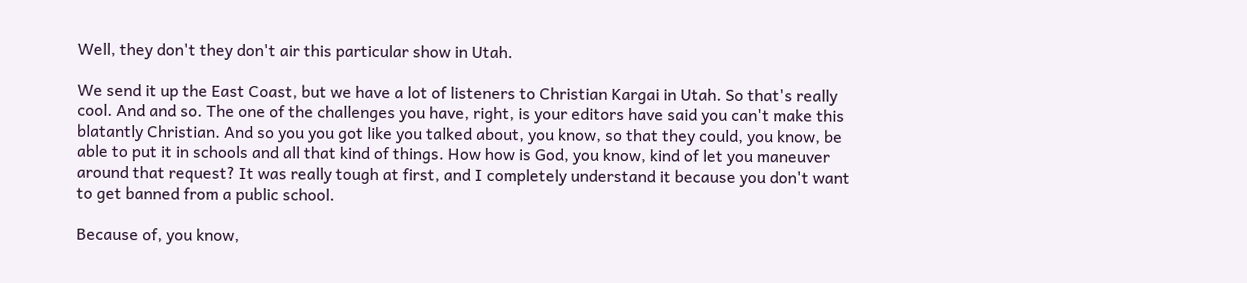Well, they don't they don't air this particular show in Utah.

We send it up the East Coast, but we have a lot of listeners to Christian Kargai in Utah. So that's really cool. And and so. The one of the challenges you have, right, is your editors have said you can't make this blatantly Christian. And so you you got like you talked about, you know, so that they could, you know, be able to put it in schools and all that kind of things. How how is God, you know, kind of let you maneuver around that request? It was really tough at first, and I completely understand it because you don't want to get banned from a public school.

Because of, you know,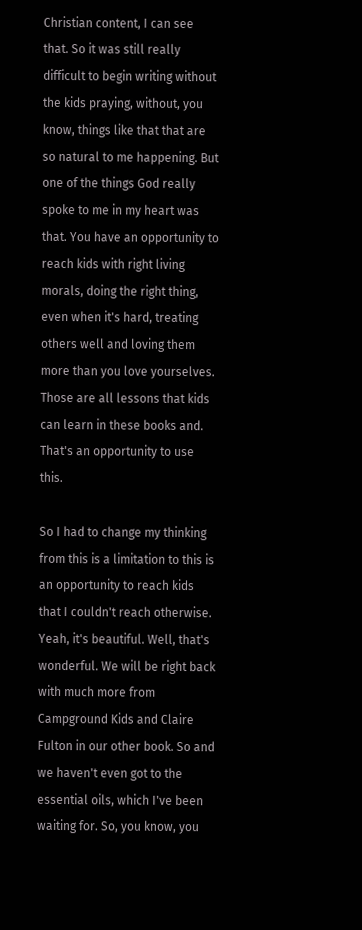Christian content, I can see that. So it was still really difficult to begin writing without the kids praying, without, you know, things like that that are so natural to me happening. But one of the things God really spoke to me in my heart was that. You have an opportunity to reach kids with right living morals, doing the right thing, even when it's hard, treating others well and loving them more than you love yourselves. Those are all lessons that kids can learn in these books and. That's an opportunity to use this.

So I had to change my thinking from this is a limitation to this is an opportunity to reach kids that I couldn't reach otherwise. Yeah, it's beautiful. Well, that's wonderful. We will be right back with much more from Campground Kids and Claire Fulton in our other book. So and we haven't even got to the essential oils, which I've been waiting for. So, you know, you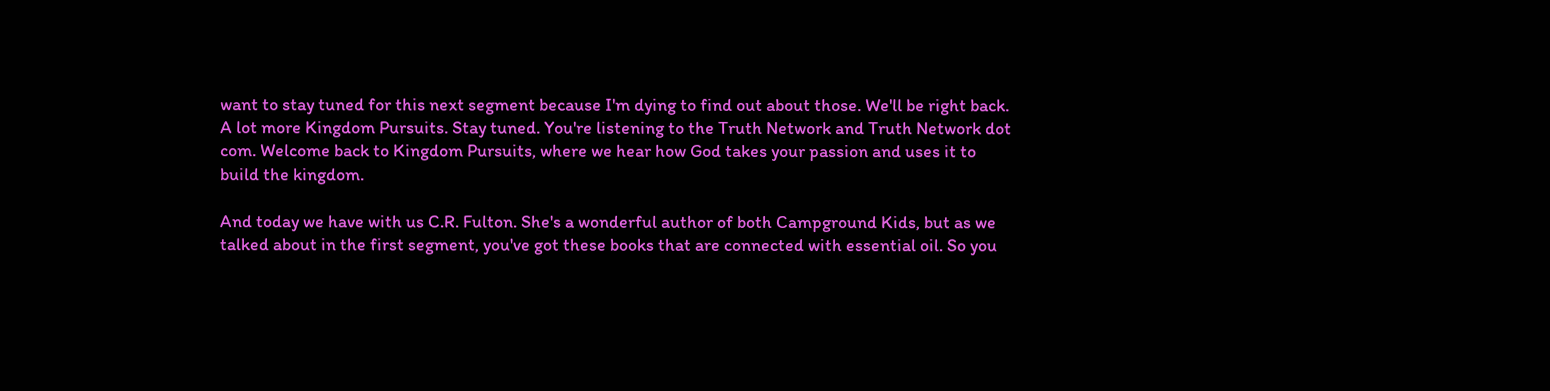want to stay tuned for this next segment because I'm dying to find out about those. We'll be right back. A lot more Kingdom Pursuits. Stay tuned. You're listening to the Truth Network and Truth Network dot com. Welcome back to Kingdom Pursuits, where we hear how God takes your passion and uses it to build the kingdom.

And today we have with us C.R. Fulton. She's a wonderful author of both Campground Kids, but as we talked about in the first segment, you've got these books that are connected with essential oil. So you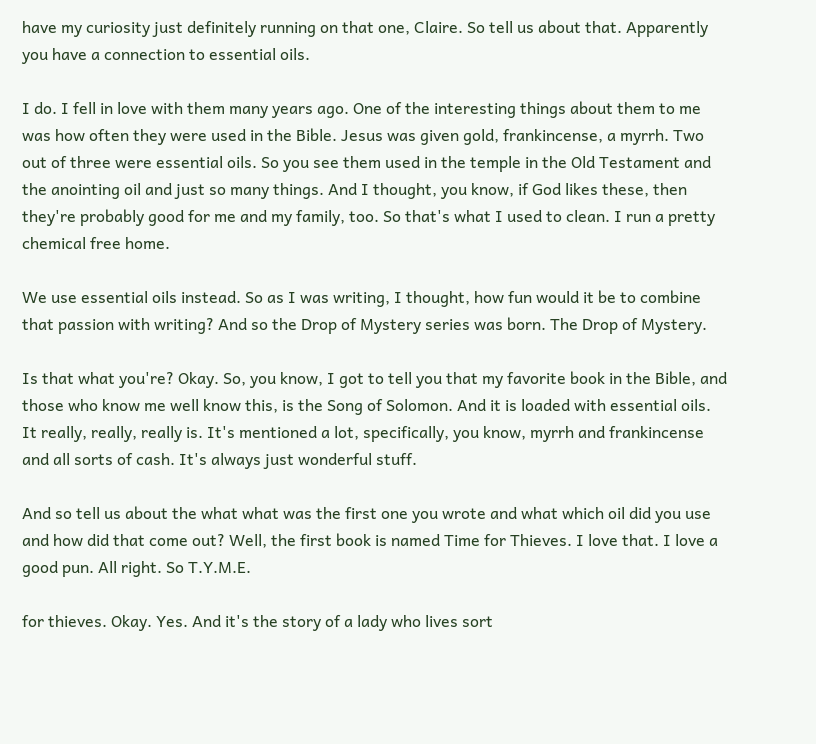have my curiosity just definitely running on that one, Claire. So tell us about that. Apparently you have a connection to essential oils.

I do. I fell in love with them many years ago. One of the interesting things about them to me was how often they were used in the Bible. Jesus was given gold, frankincense, a myrrh. Two out of three were essential oils. So you see them used in the temple in the Old Testament and the anointing oil and just so many things. And I thought, you know, if God likes these, then they're probably good for me and my family, too. So that's what I used to clean. I run a pretty chemical free home.

We use essential oils instead. So as I was writing, I thought, how fun would it be to combine that passion with writing? And so the Drop of Mystery series was born. The Drop of Mystery.

Is that what you're? Okay. So, you know, I got to tell you that my favorite book in the Bible, and those who know me well know this, is the Song of Solomon. And it is loaded with essential oils. It really, really, really is. It's mentioned a lot, specifically, you know, myrrh and frankincense and all sorts of cash. It's always just wonderful stuff.

And so tell us about the what what was the first one you wrote and what which oil did you use and how did that come out? Well, the first book is named Time for Thieves. I love that. I love a good pun. All right. So T.Y.M.E.

for thieves. Okay. Yes. And it's the story of a lady who lives sort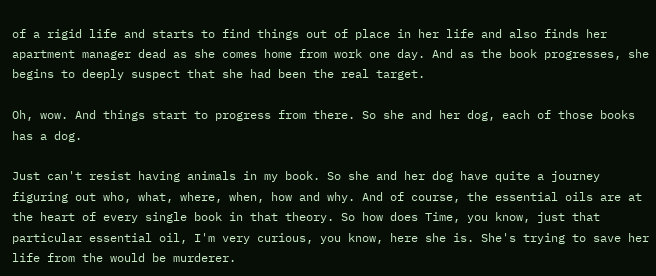of a rigid life and starts to find things out of place in her life and also finds her apartment manager dead as she comes home from work one day. And as the book progresses, she begins to deeply suspect that she had been the real target.

Oh, wow. And things start to progress from there. So she and her dog, each of those books has a dog.

Just can't resist having animals in my book. So she and her dog have quite a journey figuring out who, what, where, when, how and why. And of course, the essential oils are at the heart of every single book in that theory. So how does Time, you know, just that particular essential oil, I'm very curious, you know, here she is. She's trying to save her life from the would be murderer.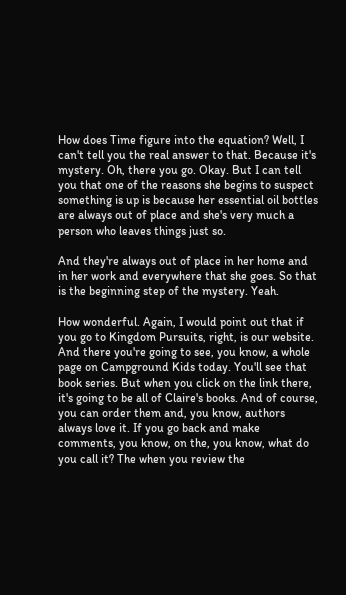How does Time figure into the equation? Well, I can't tell you the real answer to that. Because it's mystery. Oh, there you go. Okay. But I can tell you that one of the reasons she begins to suspect something is up is because her essential oil bottles are always out of place and she's very much a person who leaves things just so.

And they're always out of place in her home and in her work and everywhere that she goes. So that is the beginning step of the mystery. Yeah.

How wonderful. Again, I would point out that if you go to Kingdom Pursuits, right, is our website. And there you're going to see, you know, a whole page on Campground Kids today. You'll see that book series. But when you click on the link there, it's going to be all of Claire's books. And of course, you can order them and, you know, authors always love it. If you go back and make comments, you know, on the, you know, what do you call it? The when you review the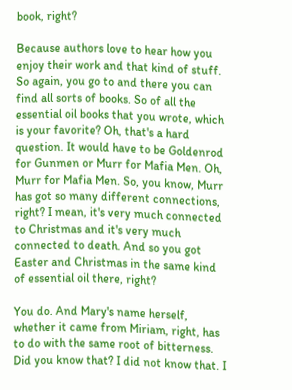book, right?

Because authors love to hear how you enjoy their work and that kind of stuff. So again, you go to and there you can find all sorts of books. So of all the essential oil books that you wrote, which is your favorite? Oh, that's a hard question. It would have to be Goldenrod for Gunmen or Murr for Mafia Men. Oh, Murr for Mafia Men. So, you know, Murr has got so many different connections, right? I mean, it's very much connected to Christmas and it's very much connected to death. And so you got Easter and Christmas in the same kind of essential oil there, right?

You do. And Mary's name herself, whether it came from Miriam, right, has to do with the same root of bitterness. Did you know that? I did not know that. I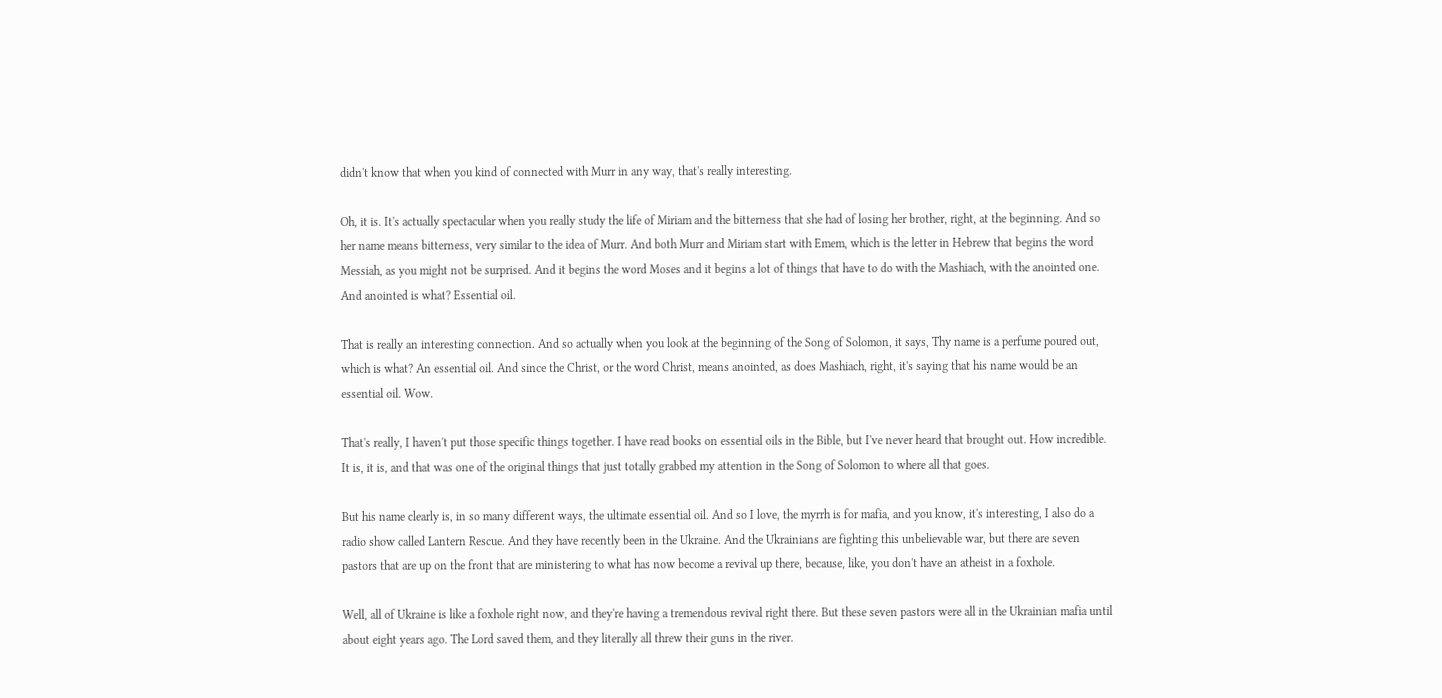didn't know that when you kind of connected with Murr in any way, that's really interesting.

Oh, it is. It's actually spectacular when you really study the life of Miriam and the bitterness that she had of losing her brother, right, at the beginning. And so her name means bitterness, very similar to the idea of Murr. And both Murr and Miriam start with Emem, which is the letter in Hebrew that begins the word Messiah, as you might not be surprised. And it begins the word Moses and it begins a lot of things that have to do with the Mashiach, with the anointed one. And anointed is what? Essential oil.

That is really an interesting connection. And so actually when you look at the beginning of the Song of Solomon, it says, Thy name is a perfume poured out, which is what? An essential oil. And since the Christ, or the word Christ, means anointed, as does Mashiach, right, it's saying that his name would be an essential oil. Wow.

That's really, I haven't put those specific things together. I have read books on essential oils in the Bible, but I've never heard that brought out. How incredible. It is, it is, and that was one of the original things that just totally grabbed my attention in the Song of Solomon to where all that goes.

But his name clearly is, in so many different ways, the ultimate essential oil. And so I love, the myrrh is for mafia, and you know, it's interesting, I also do a radio show called Lantern Rescue. And they have recently been in the Ukraine. And the Ukrainians are fighting this unbelievable war, but there are seven pastors that are up on the front that are ministering to what has now become a revival up there, because, like, you don't have an atheist in a foxhole.

Well, all of Ukraine is like a foxhole right now, and they're having a tremendous revival right there. But these seven pastors were all in the Ukrainian mafia until about eight years ago. The Lord saved them, and they literally all threw their guns in the river.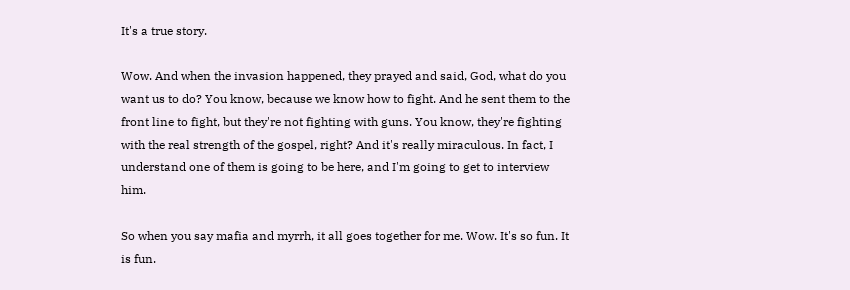It's a true story.

Wow. And when the invasion happened, they prayed and said, God, what do you want us to do? You know, because we know how to fight. And he sent them to the front line to fight, but they're not fighting with guns. You know, they're fighting with the real strength of the gospel, right? And it's really miraculous. In fact, I understand one of them is going to be here, and I'm going to get to interview him.

So when you say mafia and myrrh, it all goes together for me. Wow. It's so fun. It is fun.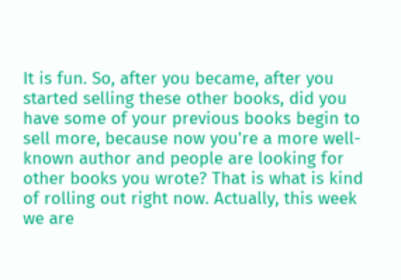It is fun. So, after you became, after you started selling these other books, did you have some of your previous books begin to sell more, because now you're a more well-known author and people are looking for other books you wrote? That is what is kind of rolling out right now. Actually, this week we are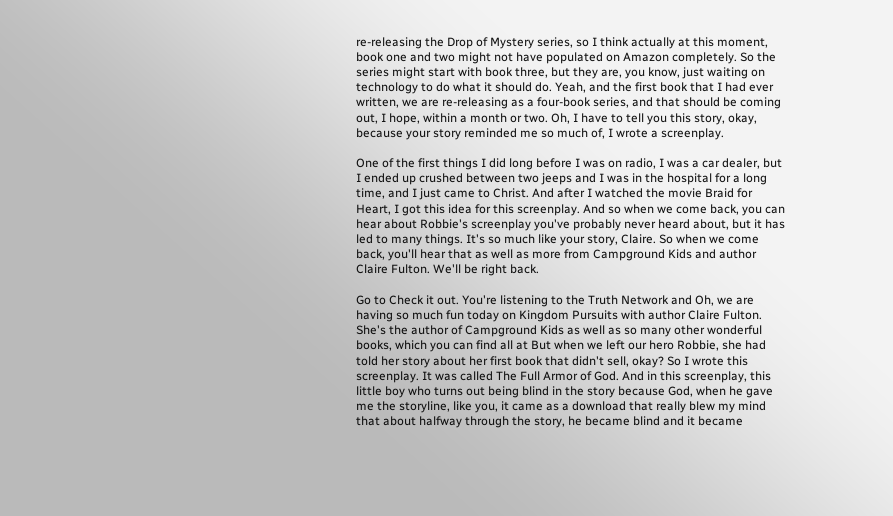re-releasing the Drop of Mystery series, so I think actually at this moment, book one and two might not have populated on Amazon completely. So the series might start with book three, but they are, you know, just waiting on technology to do what it should do. Yeah, and the first book that I had ever written, we are re-releasing as a four-book series, and that should be coming out, I hope, within a month or two. Oh, I have to tell you this story, okay, because your story reminded me so much of, I wrote a screenplay.

One of the first things I did long before I was on radio, I was a car dealer, but I ended up crushed between two jeeps and I was in the hospital for a long time, and I just came to Christ. And after I watched the movie Braid for Heart, I got this idea for this screenplay. And so when we come back, you can hear about Robbie's screenplay you've probably never heard about, but it has led to many things. It's so much like your story, Claire. So when we come back, you'll hear that as well as more from Campground Kids and author Claire Fulton. We'll be right back.

Go to Check it out. You're listening to the Truth Network and Oh, we are having so much fun today on Kingdom Pursuits with author Claire Fulton. She's the author of Campground Kids as well as so many other wonderful books, which you can find all at But when we left our hero Robbie, she had told her story about her first book that didn't sell, okay? So I wrote this screenplay. It was called The Full Armor of God. And in this screenplay, this little boy who turns out being blind in the story because God, when he gave me the storyline, like you, it came as a download that really blew my mind that about halfway through the story, he became blind and it became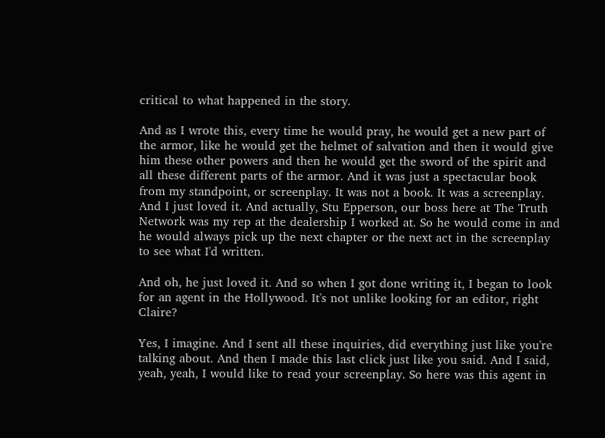critical to what happened in the story.

And as I wrote this, every time he would pray, he would get a new part of the armor, like he would get the helmet of salvation and then it would give him these other powers and then he would get the sword of the spirit and all these different parts of the armor. And it was just a spectacular book from my standpoint, or screenplay. It was not a book. It was a screenplay. And I just loved it. And actually, Stu Epperson, our boss here at The Truth Network was my rep at the dealership I worked at. So he would come in and he would always pick up the next chapter or the next act in the screenplay to see what I'd written.

And oh, he just loved it. And so when I got done writing it, I began to look for an agent in the Hollywood. It's not unlike looking for an editor, right Claire?

Yes, I imagine. And I sent all these inquiries, did everything just like you're talking about. And then I made this last click just like you said. And I said, yeah, yeah, I would like to read your screenplay. So here was this agent in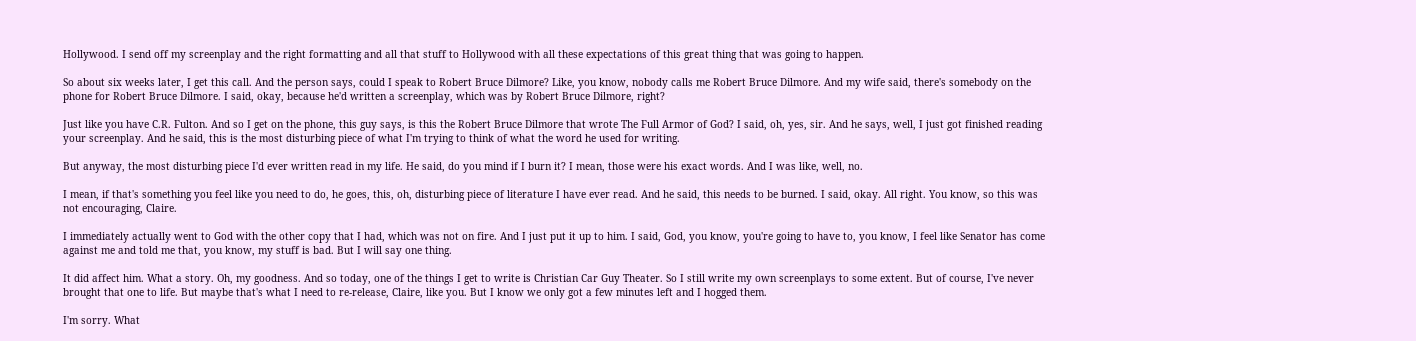Hollywood. I send off my screenplay and the right formatting and all that stuff to Hollywood with all these expectations of this great thing that was going to happen.

So about six weeks later, I get this call. And the person says, could I speak to Robert Bruce Dilmore? Like, you know, nobody calls me Robert Bruce Dilmore. And my wife said, there's somebody on the phone for Robert Bruce Dilmore. I said, okay, because he'd written a screenplay, which was by Robert Bruce Dilmore, right?

Just like you have C.R. Fulton. And so I get on the phone, this guy says, is this the Robert Bruce Dilmore that wrote The Full Armor of God? I said, oh, yes, sir. And he says, well, I just got finished reading your screenplay. And he said, this is the most disturbing piece of what I'm trying to think of what the word he used for writing.

But anyway, the most disturbing piece I'd ever written read in my life. He said, do you mind if I burn it? I mean, those were his exact words. And I was like, well, no.

I mean, if that's something you feel like you need to do, he goes, this, oh, disturbing piece of literature I have ever read. And he said, this needs to be burned. I said, okay. All right. You know, so this was not encouraging, Claire.

I immediately actually went to God with the other copy that I had, which was not on fire. And I just put it up to him. I said, God, you know, you're going to have to, you know, I feel like Senator has come against me and told me that, you know, my stuff is bad. But I will say one thing.

It did affect him. What a story. Oh, my goodness. And so today, one of the things I get to write is Christian Car Guy Theater. So I still write my own screenplays to some extent. But of course, I've never brought that one to life. But maybe that's what I need to re-release, Claire, like you. But I know we only got a few minutes left and I hogged them.

I'm sorry. What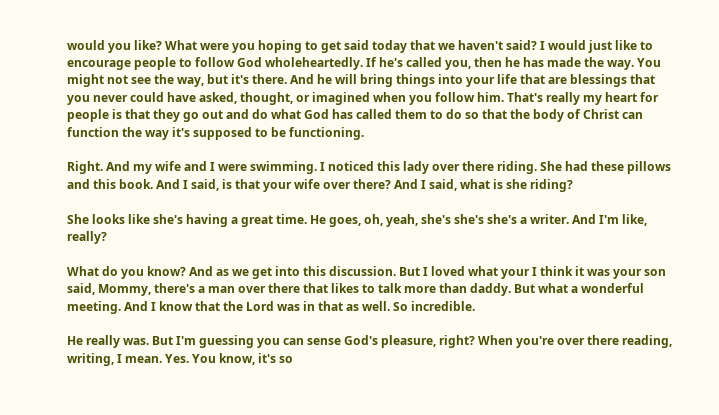would you like? What were you hoping to get said today that we haven't said? I would just like to encourage people to follow God wholeheartedly. If he's called you, then he has made the way. You might not see the way, but it's there. And he will bring things into your life that are blessings that you never could have asked, thought, or imagined when you follow him. That's really my heart for people is that they go out and do what God has called them to do so that the body of Christ can function the way it's supposed to be functioning.

Right. And my wife and I were swimming. I noticed this lady over there riding. She had these pillows and this book. And I said, is that your wife over there? And I said, what is she riding?

She looks like she's having a great time. He goes, oh, yeah, she's she's she's a writer. And I'm like, really?

What do you know? And as we get into this discussion. But I loved what your I think it was your son said, Mommy, there's a man over there that likes to talk more than daddy. But what a wonderful meeting. And I know that the Lord was in that as well. So incredible.

He really was. But I'm guessing you can sense God's pleasure, right? When you're over there reading, writing, I mean. Yes. You know, it's so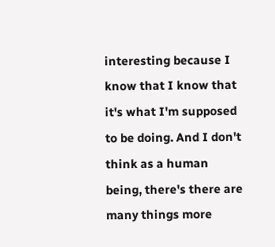interesting because I know that I know that it's what I'm supposed to be doing. And I don't think as a human being, there's there are many things more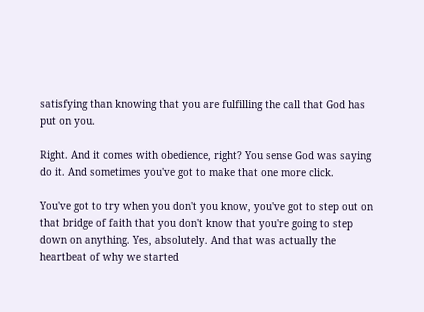satisfying than knowing that you are fulfilling the call that God has put on you.

Right. And it comes with obedience, right? You sense God was saying do it. And sometimes you've got to make that one more click.

You've got to try when you don't you know, you've got to step out on that bridge of faith that you don't know that you're going to step down on anything. Yes, absolutely. And that was actually the heartbeat of why we started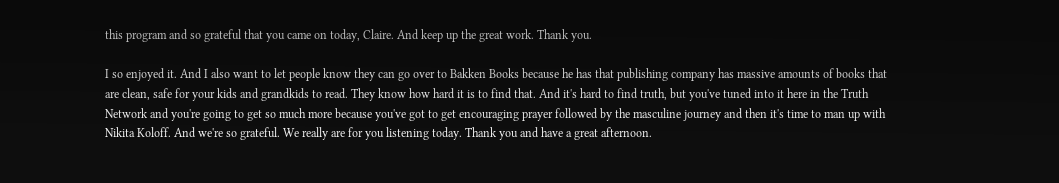this program and so grateful that you came on today, Claire. And keep up the great work. Thank you.

I so enjoyed it. And I also want to let people know they can go over to Bakken Books because he has that publishing company has massive amounts of books that are clean, safe for your kids and grandkids to read. They know how hard it is to find that. And it's hard to find truth, but you've tuned into it here in the Truth Network and you're going to get so much more because you've got to get encouraging prayer followed by the masculine journey and then it's time to man up with Nikita Koloff. And we're so grateful. We really are for you listening today. Thank you and have a great afternoon.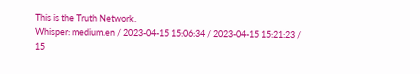This is the Truth Network.
Whisper: medium.en / 2023-04-15 15:06:34 / 2023-04-15 15:21:23 / 15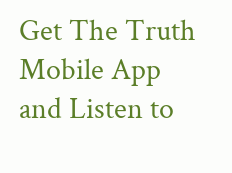Get The Truth Mobile App and Listen to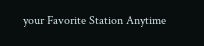your Favorite Station Anytime